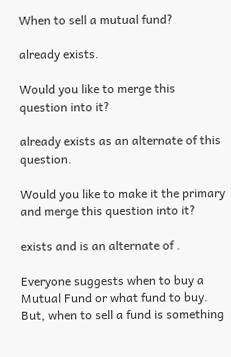When to sell a mutual fund?

already exists.

Would you like to merge this question into it?

already exists as an alternate of this question.

Would you like to make it the primary and merge this question into it?

exists and is an alternate of .

Everyone suggests when to buy a Mutual Fund or what fund to buy. But, when to sell a fund is something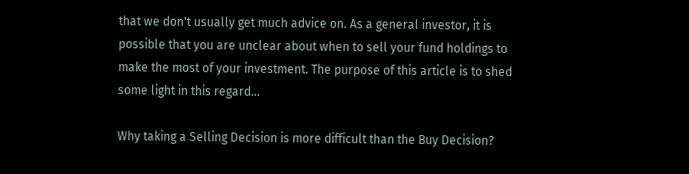that we don't usually get much advice on. As a general investor, it is possible that you are unclear about when to sell your fund holdings to make the most of your investment. The purpose of this article is to shed some light in this regard…

Why taking a Selling Decision is more difficult than the Buy Decision?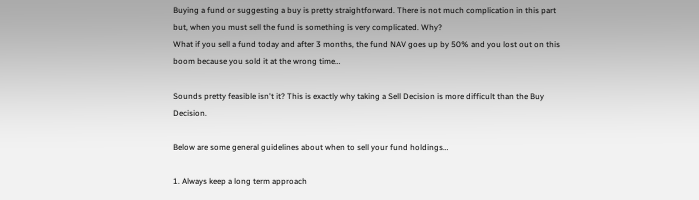Buying a fund or suggesting a buy is pretty straightforward. There is not much complication in this part but, when you must sell the fund is something is very complicated. Why?
What if you sell a fund today and after 3 months, the fund NAV goes up by 50% and you lost out on this boom because you sold it at the wrong time…

Sounds pretty feasible isn't it? This is exactly why taking a Sell Decision is more difficult than the Buy Decision.

Below are some general guidelines about when to sell your fund holdings…

1. Always keep a long term approach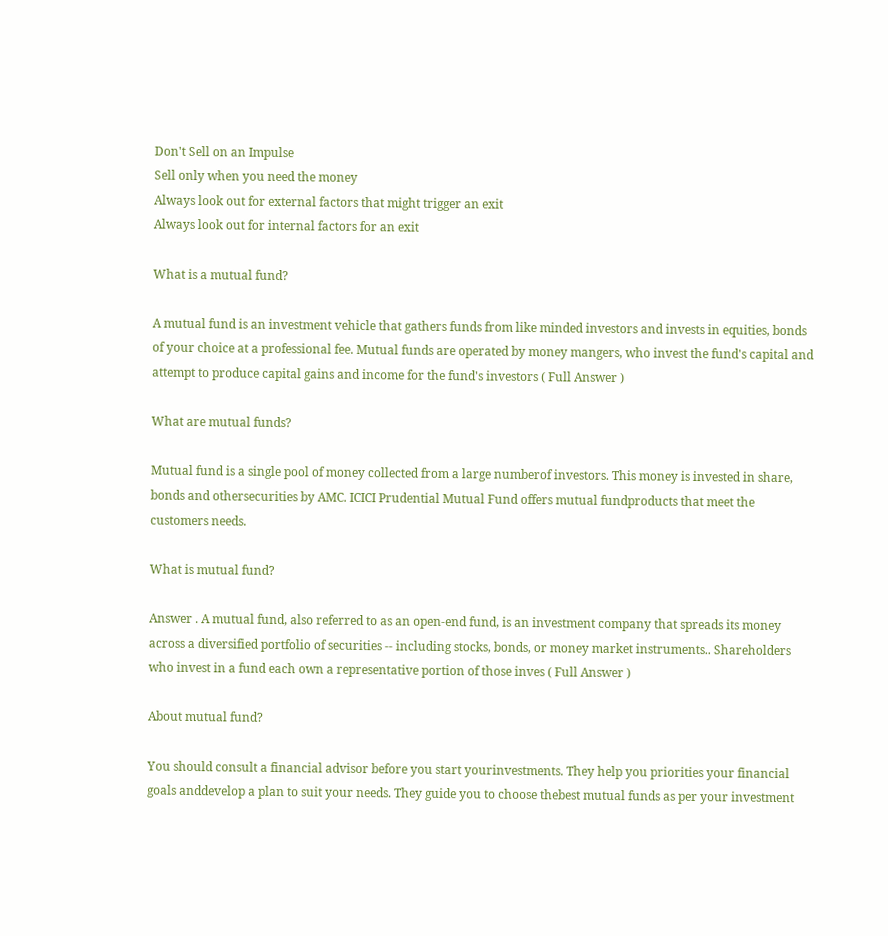Don't Sell on an Impulse
Sell only when you need the money
Always look out for external factors that might trigger an exit
Always look out for internal factors for an exit

What is a mutual fund?

A mutual fund is an investment vehicle that gathers funds from like minded investors and invests in equities, bonds of your choice at a professional fee. Mutual funds are operated by money mangers, who invest the fund's capital and attempt to produce capital gains and income for the fund's investors ( Full Answer )

What are mutual funds?

Mutual fund is a single pool of money collected from a large numberof investors. This money is invested in share, bonds and othersecurities by AMC. ICICI Prudential Mutual Fund offers mutual fundproducts that meet the customers needs.

What is mutual fund?

Answer . A mutual fund, also referred to as an open-end fund, is an investment company that spreads its money across a diversified portfolio of securities -- including stocks, bonds, or money market instruments.. Shareholders who invest in a fund each own a representative portion of those inves ( Full Answer )

About mutual fund?

You should consult a financial advisor before you start yourinvestments. They help you priorities your financial goals anddevelop a plan to suit your needs. They guide you to choose thebest mutual funds as per your investment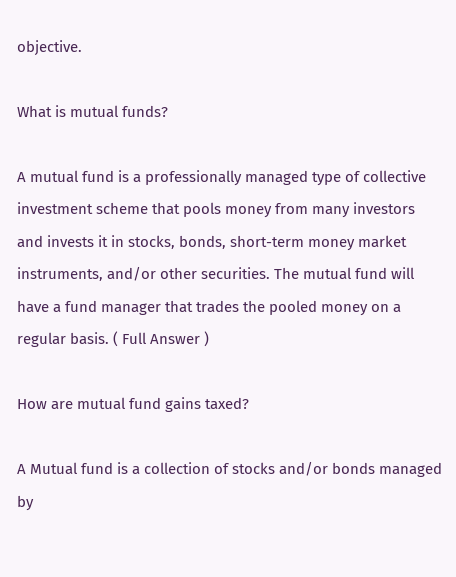objective.

What is mutual funds?

A mutual fund is a professionally managed type of collective investment scheme that pools money from many investors and invests it in stocks, bonds, short-term money market instruments, and/or other securities. The mutual fund will have a fund manager that trades the pooled money on a regular basis. ( Full Answer )

How are mutual fund gains taxed?

A Mutual fund is a collection of stocks and/or bonds managed by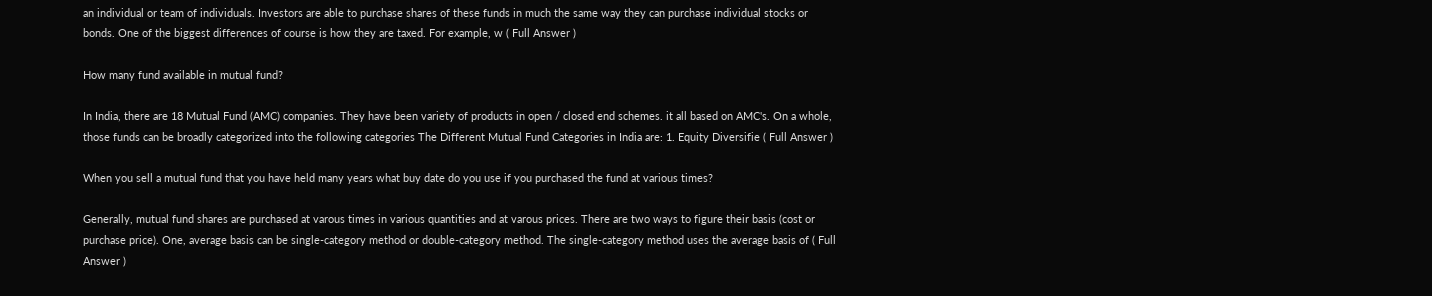an individual or team of individuals. Investors are able to purchase shares of these funds in much the same way they can purchase individual stocks or bonds. One of the biggest differences of course is how they are taxed. For example, w ( Full Answer )

How many fund available in mutual fund?

In India, there are 18 Mutual Fund (AMC) companies. They have been variety of products in open / closed end schemes. it all based on AMC's. On a whole, those funds can be broadly categorized into the following categories The Different Mutual Fund Categories in India are: 1. Equity Diversifie ( Full Answer )

When you sell a mutual fund that you have held many years what buy date do you use if you purchased the fund at various times?

Generally, mutual fund shares are purchased at varous times in various quantities and at varous prices. There are two ways to figure their basis (cost or purchase price). One, average basis can be single-category method or double-category method. The single-category method uses the average basis of ( Full Answer )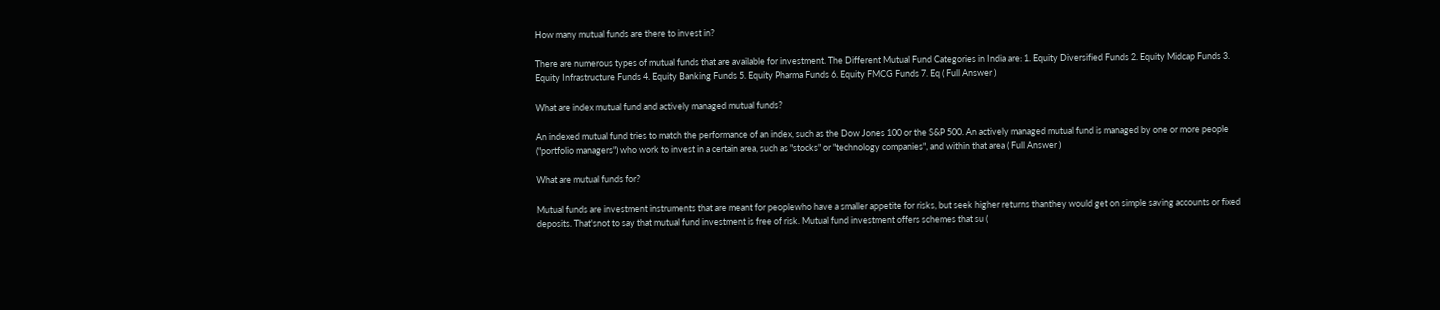How many mutual funds are there to invest in?

There are numerous types of mutual funds that are available for investment. The Different Mutual Fund Categories in India are: 1. Equity Diversified Funds 2. Equity Midcap Funds 3. Equity Infrastructure Funds 4. Equity Banking Funds 5. Equity Pharma Funds 6. Equity FMCG Funds 7. Eq ( Full Answer )

What are index mutual fund and actively managed mutual funds?

An indexed mutual fund tries to match the performance of an index, such as the Dow Jones 100 or the S&P 500. An actively managed mutual fund is managed by one or more people ("portfolio managers") who work to invest in a certain area, such as "stocks" or "technology companies", and within that area ( Full Answer )

What are mutual funds for?

Mutual funds are investment instruments that are meant for peoplewho have a smaller appetite for risks, but seek higher returns thanthey would get on simple saving accounts or fixed deposits. That'snot to say that mutual fund investment is free of risk. Mutual fund investment offers schemes that su (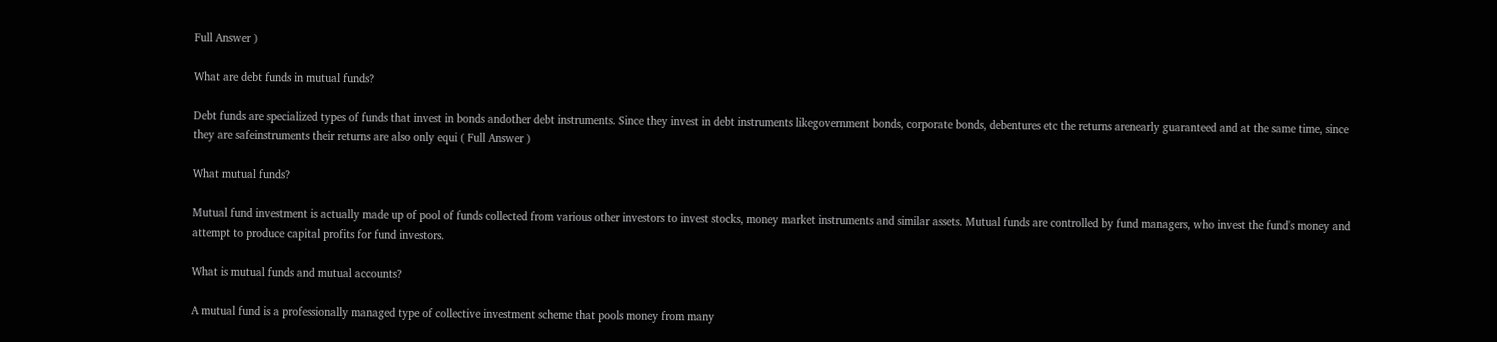Full Answer )

What are debt funds in mutual funds?

Debt funds are specialized types of funds that invest in bonds andother debt instruments. Since they invest in debt instruments likegovernment bonds, corporate bonds, debentures etc the returns arenearly guaranteed and at the same time, since they are safeinstruments their returns are also only equi ( Full Answer )

What mutual funds?

Mutual fund investment is actually made up of pool of funds collected from various other investors to invest stocks, money market instruments and similar assets. Mutual funds are controlled by fund managers, who invest the fund's money and attempt to produce capital profits for fund investors.

What is mutual funds and mutual accounts?

A mutual fund is a professionally managed type of collective investment scheme that pools money from many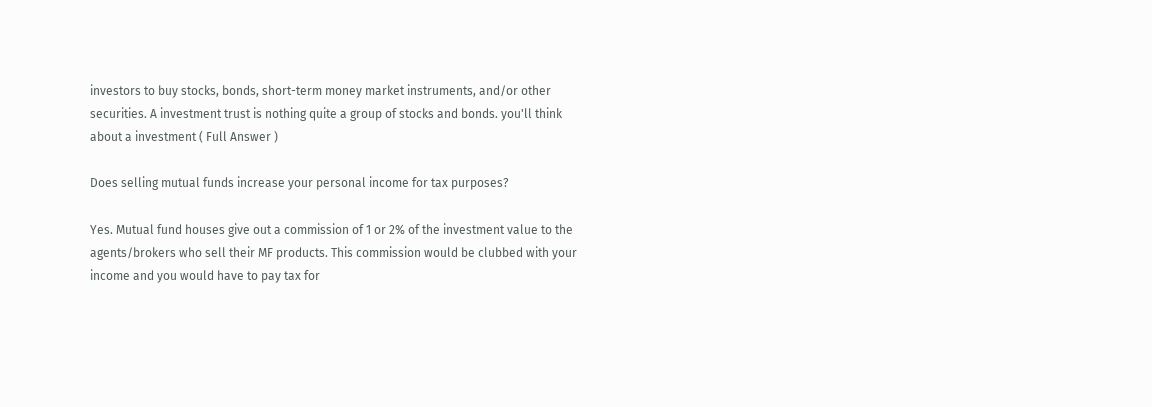investors to buy stocks, bonds, short-term money market instruments, and/or other securities. A investment trust is nothing quite a group of stocks and bonds. you'll think about a investment ( Full Answer )

Does selling mutual funds increase your personal income for tax purposes?

Yes. Mutual fund houses give out a commission of 1 or 2% of the investment value to the agents/brokers who sell their MF products. This commission would be clubbed with your income and you would have to pay tax for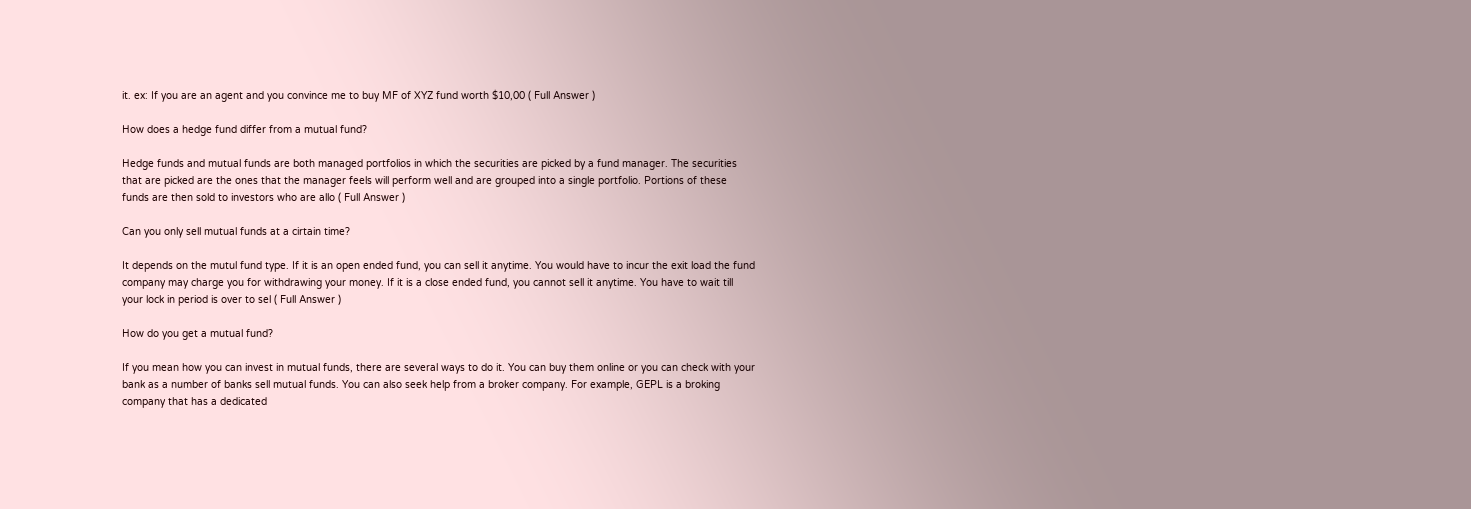it. ex: If you are an agent and you convince me to buy MF of XYZ fund worth $10,00 ( Full Answer )

How does a hedge fund differ from a mutual fund?

Hedge funds and mutual funds are both managed portfolios in which the securities are picked by a fund manager. The securities that are picked are the ones that the manager feels will perform well and are grouped into a single portfolio. Portions of these funds are then sold to investors who are allo ( Full Answer )

Can you only sell mutual funds at a cirtain time?

It depends on the mutul fund type. If it is an open ended fund, you can sell it anytime. You would have to incur the exit load the fund company may charge you for withdrawing your money. If it is a close ended fund, you cannot sell it anytime. You have to wait till your lock in period is over to sel ( Full Answer )

How do you get a mutual fund?

If you mean how you can invest in mutual funds, there are several ways to do it. You can buy them online or you can check with your bank as a number of banks sell mutual funds. You can also seek help from a broker company. For example, GEPL is a broking company that has a dedicated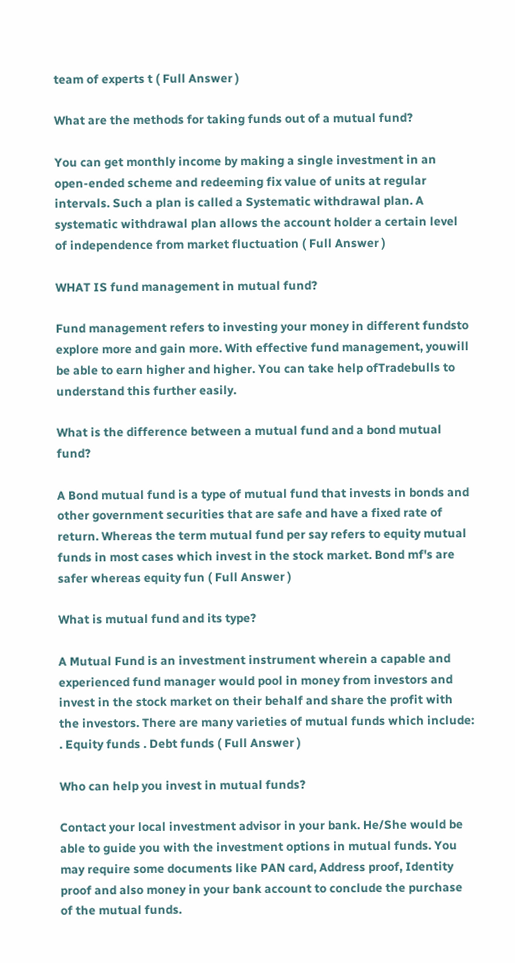team of experts t ( Full Answer )

What are the methods for taking funds out of a mutual fund?

You can get monthly income by making a single investment in an open-ended scheme and redeeming fix value of units at regular intervals. Such a plan is called a Systematic withdrawal plan. A systematic withdrawal plan allows the account holder a certain level of independence from market fluctuation ( Full Answer )

WHAT IS fund management in mutual fund?

Fund management refers to investing your money in different fundsto explore more and gain more. With effective fund management, youwill be able to earn higher and higher. You can take help ofTradebulls to understand this further easily.

What is the difference between a mutual fund and a bond mutual fund?

A Bond mutual fund is a type of mutual fund that invests in bonds and other government securities that are safe and have a fixed rate of return. Whereas the term mutual fund per say refers to equity mutual funds in most cases which invest in the stock market. Bond mf's are safer whereas equity fun ( Full Answer )

What is mutual fund and its type?

A Mutual Fund is an investment instrument wherein a capable and experienced fund manager would pool in money from investors and invest in the stock market on their behalf and share the profit with the investors. There are many varieties of mutual funds which include: . Equity funds . Debt funds ( Full Answer )

Who can help you invest in mutual funds?

Contact your local investment advisor in your bank. He/She would be able to guide you with the investment options in mutual funds. You may require some documents like PAN card, Address proof, Identity proof and also money in your bank account to conclude the purchase of the mutual funds.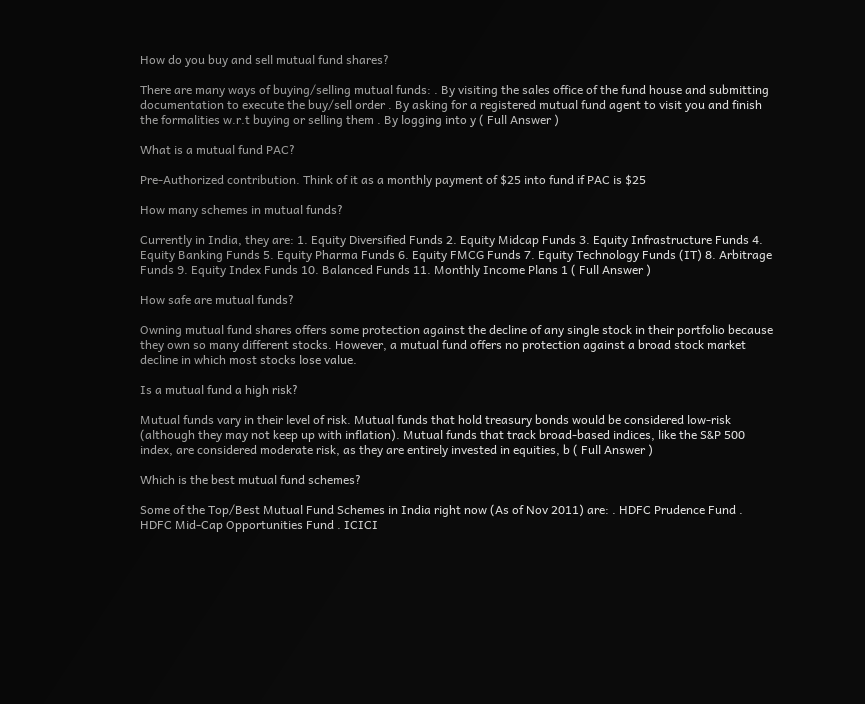How do you buy and sell mutual fund shares?

There are many ways of buying/selling mutual funds: . By visiting the sales office of the fund house and submitting documentation to execute the buy/sell order . By asking for a registered mutual fund agent to visit you and finish the formalities w.r.t buying or selling them . By logging into y ( Full Answer )

What is a mutual fund PAC?

Pre-Authorized contribution. Think of it as a monthly payment of $25 into fund if PAC is $25

How many schemes in mutual funds?

Currently in India, they are: 1. Equity Diversified Funds 2. Equity Midcap Funds 3. Equity Infrastructure Funds 4. Equity Banking Funds 5. Equity Pharma Funds 6. Equity FMCG Funds 7. Equity Technology Funds (IT) 8. Arbitrage Funds 9. Equity Index Funds 10. Balanced Funds 11. Monthly Income Plans 1 ( Full Answer )

How safe are mutual funds?

Owning mutual fund shares offers some protection against the decline of any single stock in their portfolio because they own so many different stocks. However, a mutual fund offers no protection against a broad stock market decline in which most stocks lose value.

Is a mutual fund a high risk?

Mutual funds vary in their level of risk. Mutual funds that hold treasury bonds would be considered low-risk (although they may not keep up with inflation). Mutual funds that track broad-based indices, like the S&P 500 index, are considered moderate risk, as they are entirely invested in equities, b ( Full Answer )

Which is the best mutual fund schemes?

Some of the Top/Best Mutual Fund Schemes in India right now (As of Nov 2011) are: . HDFC Prudence Fund . HDFC Mid-Cap Opportunities Fund . ICICI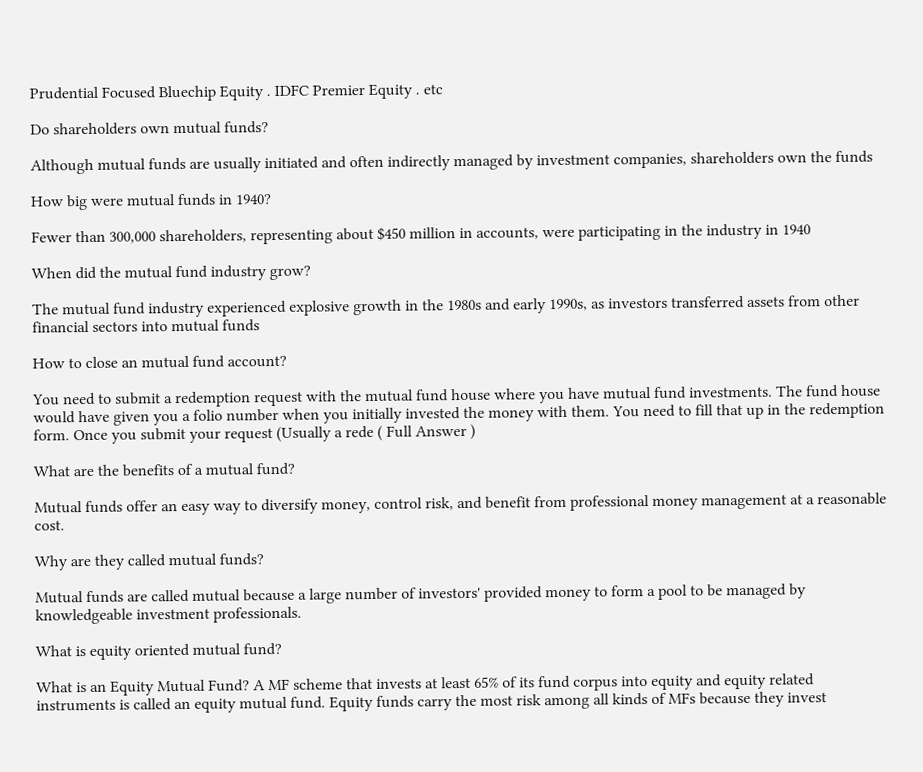Prudential Focused Bluechip Equity . IDFC Premier Equity . etc

Do shareholders own mutual funds?

Although mutual funds are usually initiated and often indirectly managed by investment companies, shareholders own the funds

How big were mutual funds in 1940?

Fewer than 300,000 shareholders, representing about $450 million in accounts, were participating in the industry in 1940

When did the mutual fund industry grow?

The mutual fund industry experienced explosive growth in the 1980s and early 1990s, as investors transferred assets from other financial sectors into mutual funds

How to close an mutual fund account?

You need to submit a redemption request with the mutual fund house where you have mutual fund investments. The fund house would have given you a folio number when you initially invested the money with them. You need to fill that up in the redemption form. Once you submit your request (Usually a rede ( Full Answer )

What are the benefits of a mutual fund?

Mutual funds offer an easy way to diversify money, control risk, and benefit from professional money management at a reasonable cost.

Why are they called mutual funds?

Mutual funds are called mutual because a large number of investors' provided money to form a pool to be managed by knowledgeable investment professionals.

What is equity oriented mutual fund?

What is an Equity Mutual Fund? A MF scheme that invests at least 65% of its fund corpus into equity and equity related instruments is called an equity mutual fund. Equity funds carry the most risk among all kinds of MFs because they invest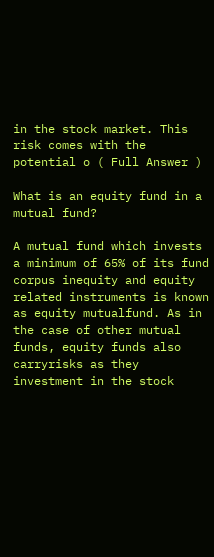in the stock market. This risk comes with the potential o ( Full Answer )

What is an equity fund in a mutual fund?

A mutual fund which invests a minimum of 65% of its fund corpus inequity and equity related instruments is known as equity mutualfund. As in the case of other mutual funds, equity funds also carryrisks as they investment in the stock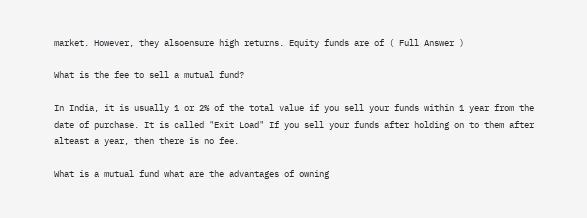market. However, they alsoensure high returns. Equity funds are of ( Full Answer )

What is the fee to sell a mutual fund?

In India, it is usually 1 or 2% of the total value if you sell your funds within 1 year from the date of purchase. It is called "Exit Load" If you sell your funds after holding on to them after alteast a year, then there is no fee.

What is a mutual fund what are the advantages of owning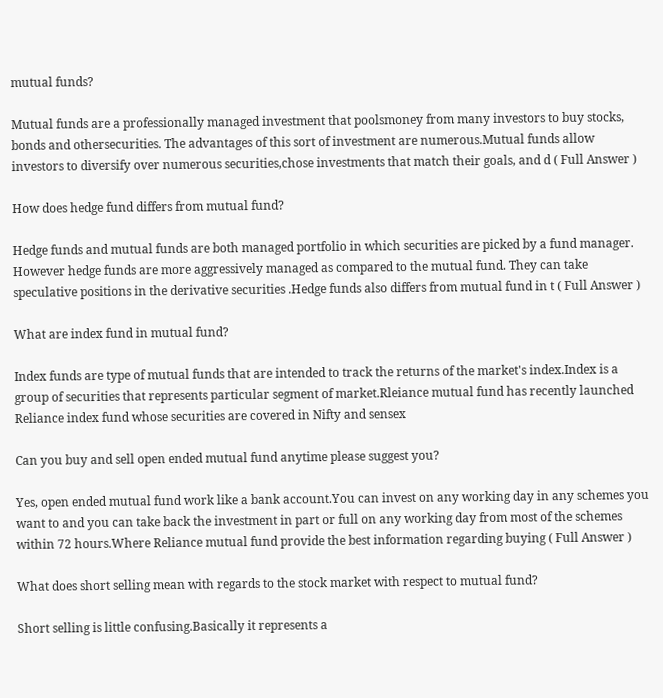mutual funds?

Mutual funds are a professionally managed investment that poolsmoney from many investors to buy stocks, bonds and othersecurities. The advantages of this sort of investment are numerous.Mutual funds allow investors to diversify over numerous securities,chose investments that match their goals, and d ( Full Answer )

How does hedge fund differs from mutual fund?

Hedge funds and mutual funds are both managed portfolio in which securities are picked by a fund manager. However hedge funds are more aggressively managed as compared to the mutual fund. They can take speculative positions in the derivative securities .Hedge funds also differs from mutual fund in t ( Full Answer )

What are index fund in mutual fund?

Index funds are type of mutual funds that are intended to track the returns of the market's index.Index is a group of securities that represents particular segment of market.Rleiance mutual fund has recently launched Reliance index fund whose securities are covered in Nifty and sensex

Can you buy and sell open ended mutual fund anytime please suggest you?

Yes, open ended mutual fund work like a bank account.You can invest on any working day in any schemes you want to and you can take back the investment in part or full on any working day from most of the schemes within 72 hours.Where Reliance mutual fund provide the best information regarding buying ( Full Answer )

What does short selling mean with regards to the stock market with respect to mutual fund?

Short selling is little confusing.Basically it represents a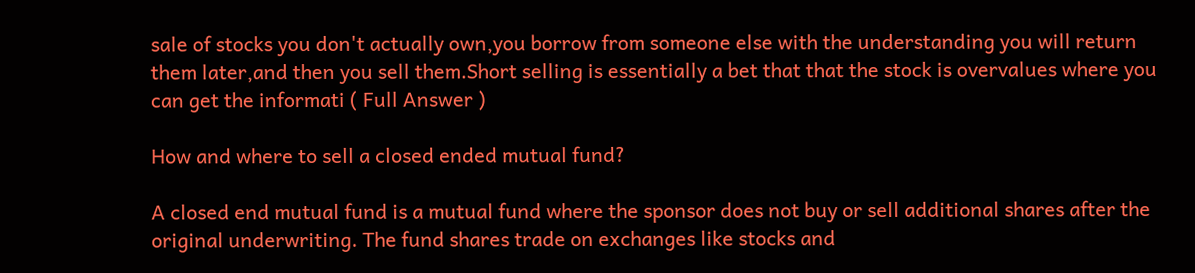sale of stocks you don't actually own,you borrow from someone else with the understanding you will return them later,and then you sell them.Short selling is essentially a bet that that the stock is overvalues where you can get the informati ( Full Answer )

How and where to sell a closed ended mutual fund?

A closed end mutual fund is a mutual fund where the sponsor does not buy or sell additional shares after the original underwriting. The fund shares trade on exchanges like stocks and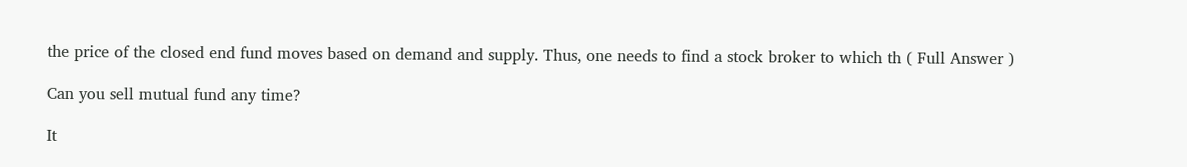the price of the closed end fund moves based on demand and supply. Thus, one needs to find a stock broker to which th ( Full Answer )

Can you sell mutual fund any time?

It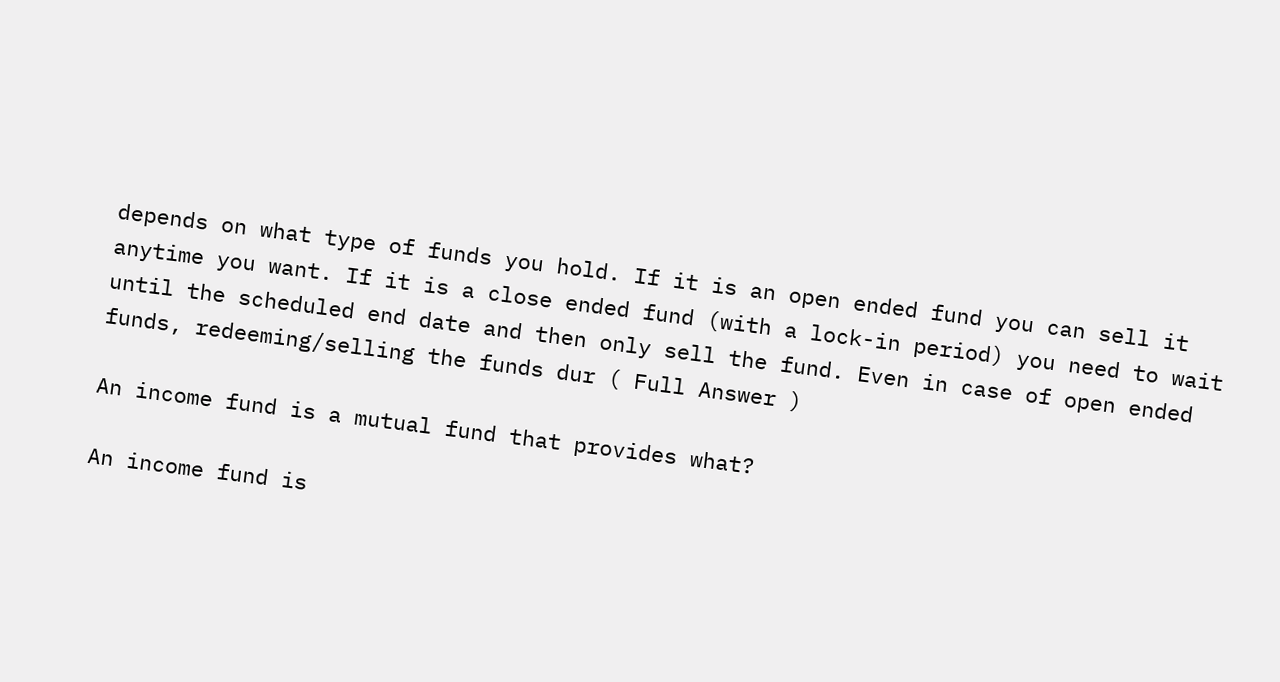depends on what type of funds you hold. If it is an open ended fund you can sell it anytime you want. If it is a close ended fund (with a lock-in period) you need to wait until the scheduled end date and then only sell the fund. Even in case of open ended funds, redeeming/selling the funds dur ( Full Answer )

An income fund is a mutual fund that provides what?

An income fund is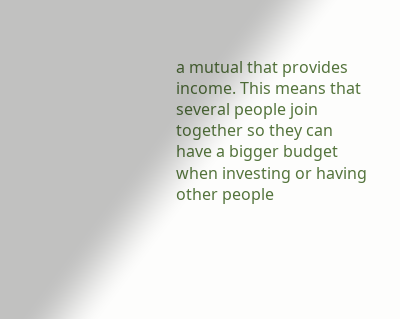a mutual that provides income. This means that several people join together so they can have a bigger budget when investing or having other people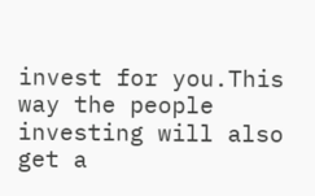invest for you.This way the people investing will also get a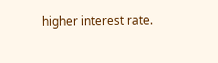higher interest rate.